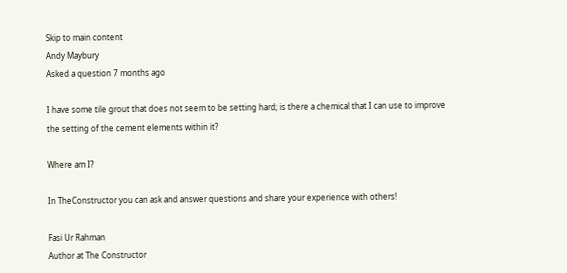Skip to main content
Andy Maybury
Asked a question 7 months ago

I have some tile grout that does not seem to be setting hard; is there a chemical that I can use to improve the setting of the cement elements within it?

Where am I?

In TheConstructor you can ask and answer questions and share your experience with others!

Fasi Ur Rahman
Author at The Constructor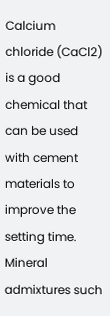Calcium chloride (CaCl2) is a good chemical that can be used with cement materials to improve the setting time.
Mineral admixtures such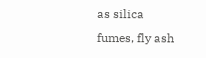as silica fumes, fly ash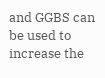and GGBS can be used to increase the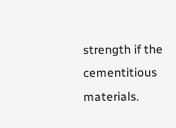strength if the cementitious materials.